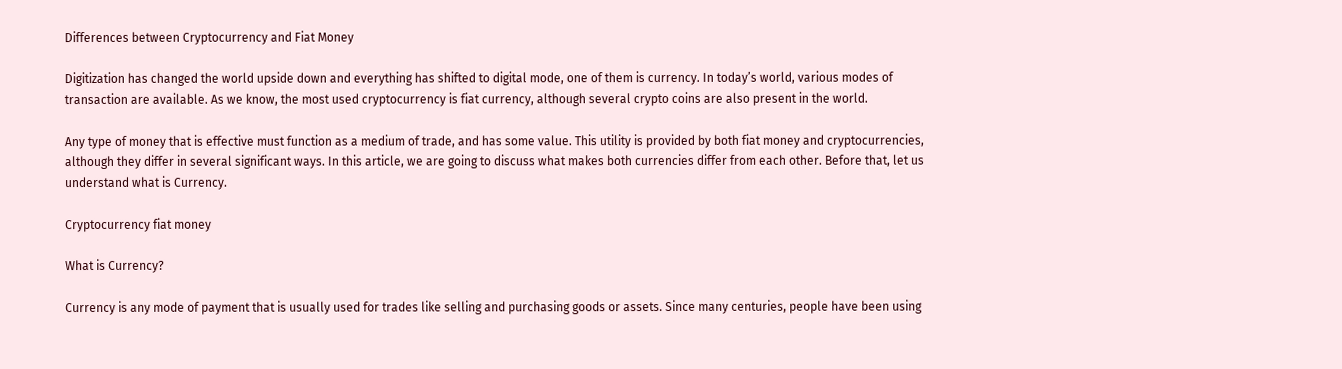Differences between Cryptocurrency and Fiat Money

Digitization has changed the world upside down and everything has shifted to digital mode, one of them is currency. In today’s world, various modes of transaction are available. As we know, the most used cryptocurrency is fiat currency, although several crypto coins are also present in the world.

Any type of money that is effective must function as a medium of trade, and has some value. This utility is provided by both fiat money and cryptocurrencies, although they differ in several significant ways. In this article, we are going to discuss what makes both currencies differ from each other. Before that, let us understand what is Currency.

Cryptocurrency fiat money

What is Currency?

Currency is any mode of payment that is usually used for trades like selling and purchasing goods or assets. Since many centuries, people have been using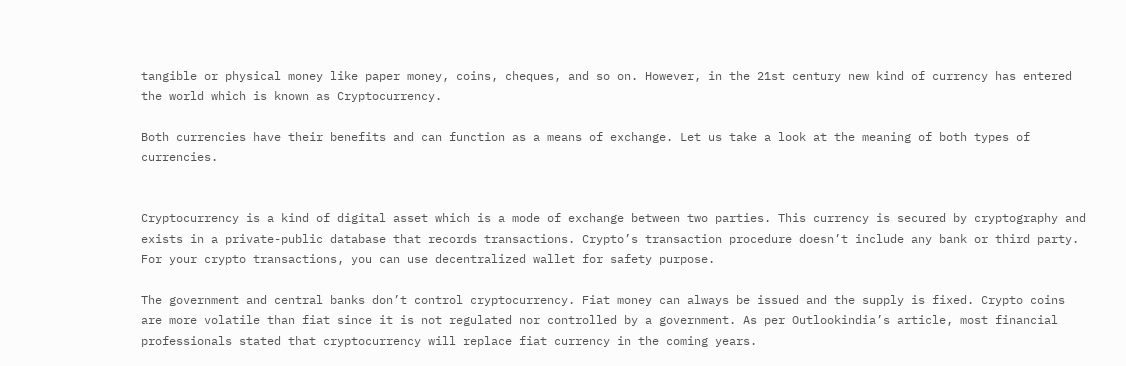tangible or physical money like paper money, coins, cheques, and so on. However, in the 21st century new kind of currency has entered the world which is known as Cryptocurrency.

Both currencies have their benefits and can function as a means of exchange. Let us take a look at the meaning of both types of currencies.


Cryptocurrency is a kind of digital asset which is a mode of exchange between two parties. This currency is secured by cryptography and exists in a private-public database that records transactions. Crypto’s transaction procedure doesn’t include any bank or third party. For your crypto transactions, you can use decentralized wallet for safety purpose.

The government and central banks don’t control cryptocurrency. Fiat money can always be issued and the supply is fixed. Crypto coins are more volatile than fiat since it is not regulated nor controlled by a government. As per Outlookindia’s article, most financial professionals stated that cryptocurrency will replace fiat currency in the coming years.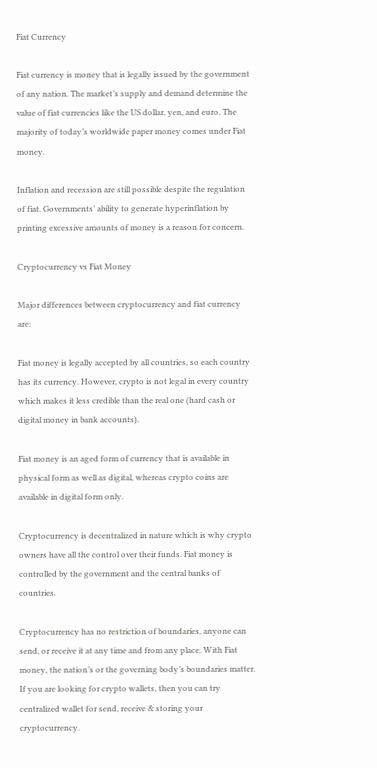Fiat Currency

Fiat currency is money that is legally issued by the government of any nation. The market’s supply and demand determine the value of fiat currencies like the US dollar, yen, and euro. The majority of today’s worldwide paper money comes under Fiat money.

Inflation and recession are still possible despite the regulation of fiat. Governments’ ability to generate hyperinflation by printing excessive amounts of money is a reason for concern.

Cryptocurrency vs Fiat Money

Major differences between cryptocurrency and fiat currency are:

Fiat money is legally accepted by all countries, so each country has its currency. However, crypto is not legal in every country which makes it less credible than the real one (hard cash or digital money in bank accounts).

Fiat money is an aged form of currency that is available in physical form as well as digital, whereas crypto coins are available in digital form only.

Cryptocurrency is decentralized in nature which is why crypto owners have all the control over their funds. Fiat money is controlled by the government and the central banks of countries.

Cryptocurrency has no restriction of boundaries, anyone can send, or receive it at any time and from any place. With Fiat money, the nation’s or the governing body’s boundaries matter. If you are looking for crypto wallets, then you can try centralized wallet for send, receive & storing your cryptocurrency.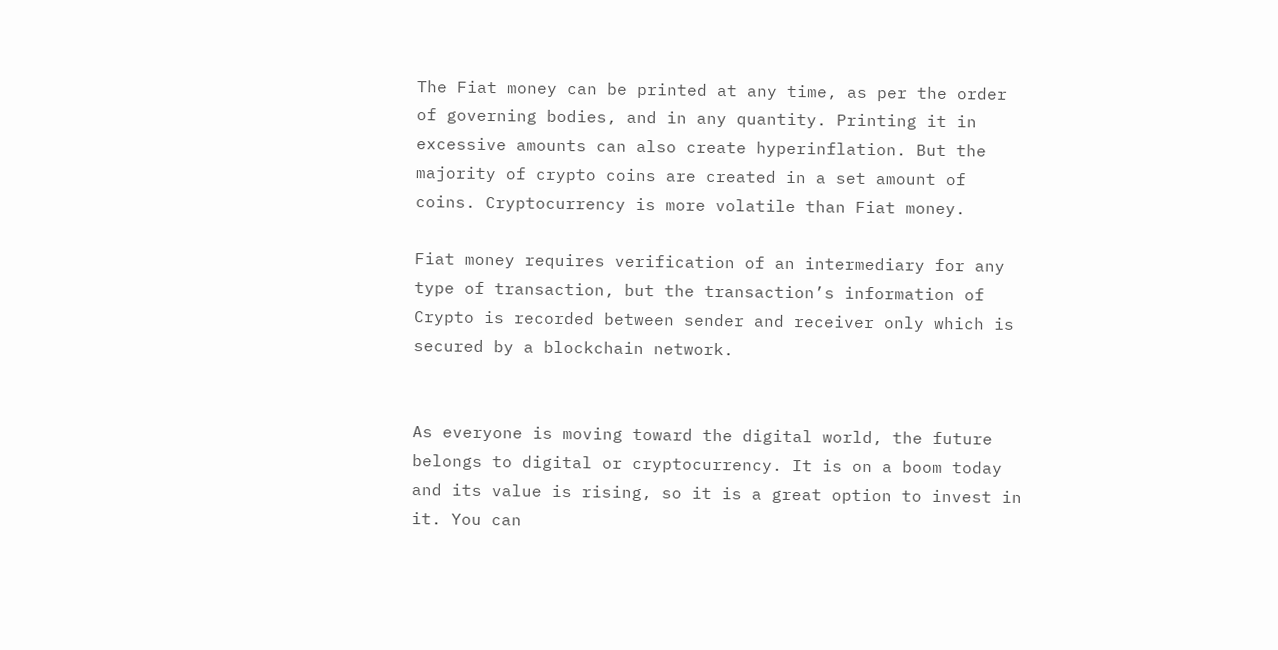The Fiat money can be printed at any time, as per the order of governing bodies, and in any quantity. Printing it in excessive amounts can also create hyperinflation. But the majority of crypto coins are created in a set amount of coins. Cryptocurrency is more volatile than Fiat money.

Fiat money requires verification of an intermediary for any type of transaction, but the transaction’s information of Crypto is recorded between sender and receiver only which is secured by a blockchain network.


As everyone is moving toward the digital world, the future belongs to digital or cryptocurrency. It is on a boom today and its value is rising, so it is a great option to invest in it. You can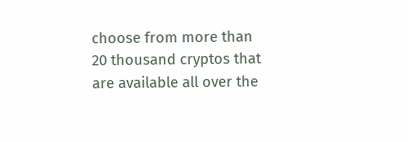choose from more than 20 thousand cryptos that are available all over the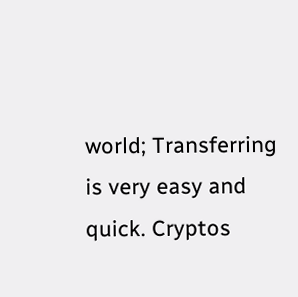world; Transferring is very easy and quick. Cryptos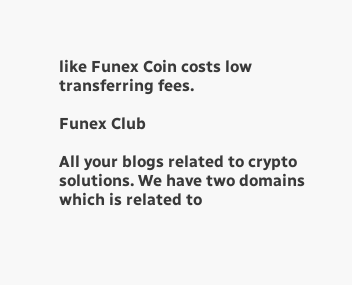like Funex Coin costs low transferring fees.

Funex Club

All your blogs related to crypto solutions. We have two domains which is related to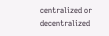centralized or decentralized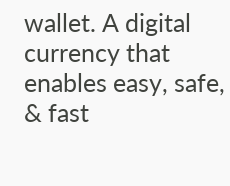wallet. A digital currency that enables easy, safe, & fast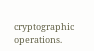cryptographic operations.